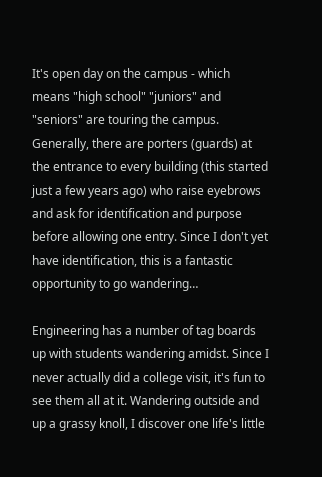It's open day on the campus - which means "high school" "juniors" and "seniors" are touring the campus. Generally, there are porters (guards) at the entrance to every building (this started just a few years ago) who raise eyebrows and ask for identification and purpose before allowing one entry. Since I don't yet have identification, this is a fantastic opportunity to go wandering…

Engineering has a number of tag boards up with students wandering amidst. Since I never actually did a college visit, it's fun to see them all at it. Wandering outside and up a grassy knoll, I discover one life's little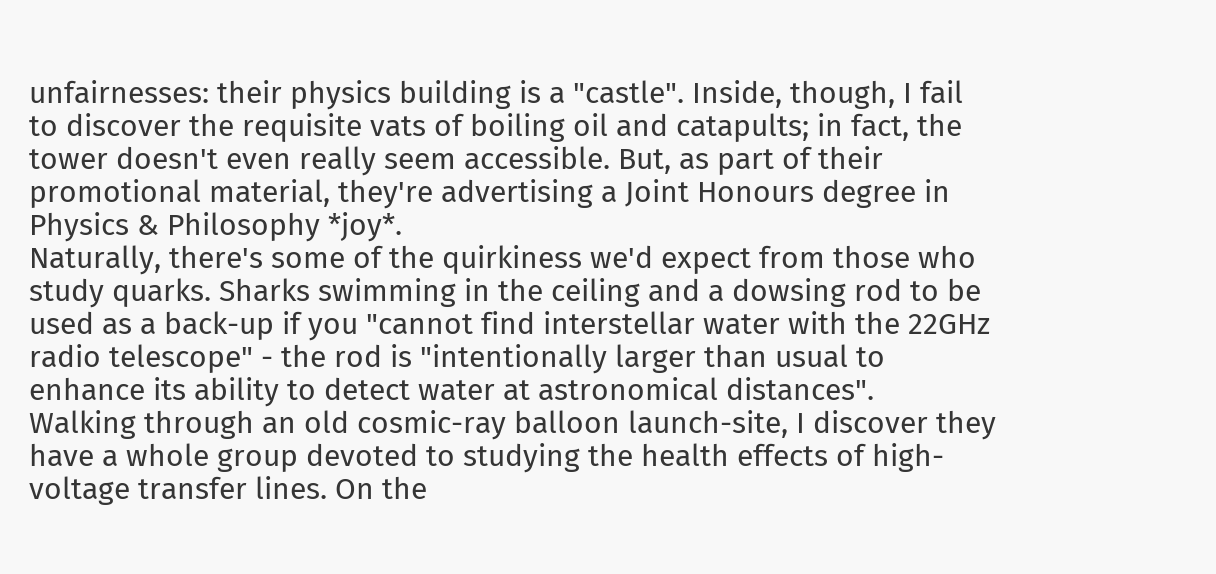unfairnesses: their physics building is a "castle". Inside, though, I fail to discover the requisite vats of boiling oil and catapults; in fact, the tower doesn't even really seem accessible. But, as part of their promotional material, they're advertising a Joint Honours degree in Physics & Philosophy *joy*.
Naturally, there's some of the quirkiness we'd expect from those who study quarks. Sharks swimming in the ceiling and a dowsing rod to be used as a back-up if you "cannot find interstellar water with the 22GHz radio telescope" - the rod is "intentionally larger than usual to enhance its ability to detect water at astronomical distances".
Walking through an old cosmic-ray balloon launch-site, I discover they have a whole group devoted to studying the health effects of high-voltage transfer lines. On the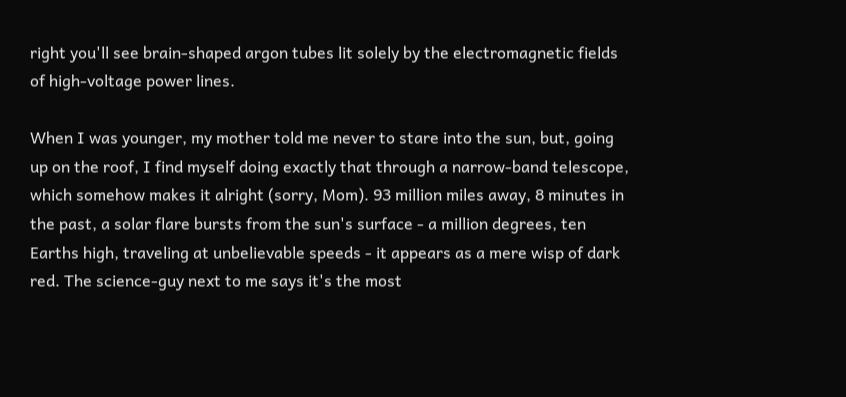right you'll see brain-shaped argon tubes lit solely by the electromagnetic fields of high-voltage power lines.

When I was younger, my mother told me never to stare into the sun, but, going up on the roof, I find myself doing exactly that through a narrow-band telescope, which somehow makes it alright (sorry, Mom). 93 million miles away, 8 minutes in the past, a solar flare bursts from the sun's surface - a million degrees, ten Earths high, traveling at unbelievable speeds - it appears as a mere wisp of dark red. The science-guy next to me says it's the most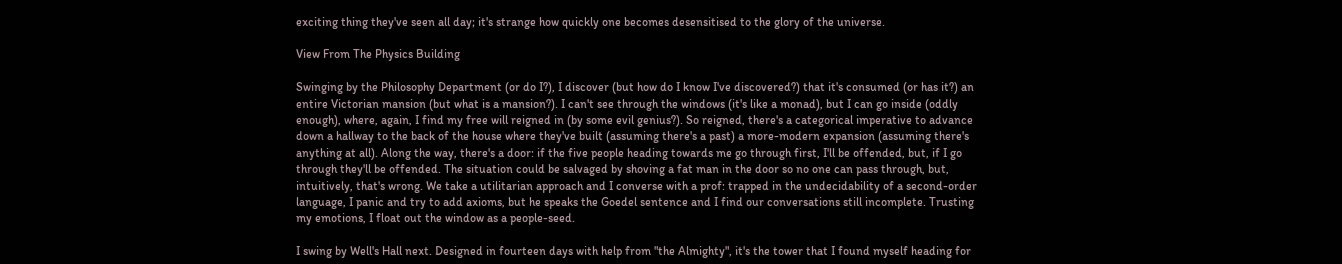exciting thing they've seen all day; it's strange how quickly one becomes desensitised to the glory of the universe.

View From The Physics Building

Swinging by the Philosophy Department (or do I?), I discover (but how do I know I've discovered?) that it's consumed (or has it?) an entire Victorian mansion (but what is a mansion?). I can't see through the windows (it's like a monad), but I can go inside (oddly enough), where, again, I find my free will reigned in (by some evil genius?). So reigned, there's a categorical imperative to advance down a hallway to the back of the house where they've built (assuming there's a past) a more-modern expansion (assuming there's anything at all). Along the way, there's a door: if the five people heading towards me go through first, I'll be offended, but, if I go through they'll be offended. The situation could be salvaged by shoving a fat man in the door so no one can pass through, but, intuitively, that's wrong. We take a utilitarian approach and I converse with a prof: trapped in the undecidability of a second-order language, I panic and try to add axioms, but he speaks the Goedel sentence and I find our conversations still incomplete. Trusting my emotions, I float out the window as a people-seed.

I swing by Well's Hall next. Designed in fourteen days with help from "the Almighty", it's the tower that I found myself heading for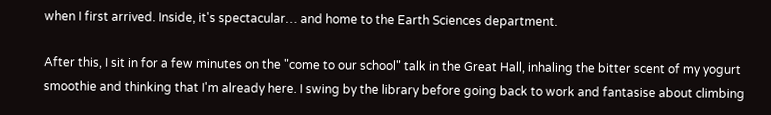when I first arrived. Inside, it's spectacular… and home to the Earth Sciences department.

After this, I sit in for a few minutes on the "come to our school" talk in the Great Hall, inhaling the bitter scent of my yogurt smoothie and thinking that I'm already here. I swing by the library before going back to work and fantasise about climbing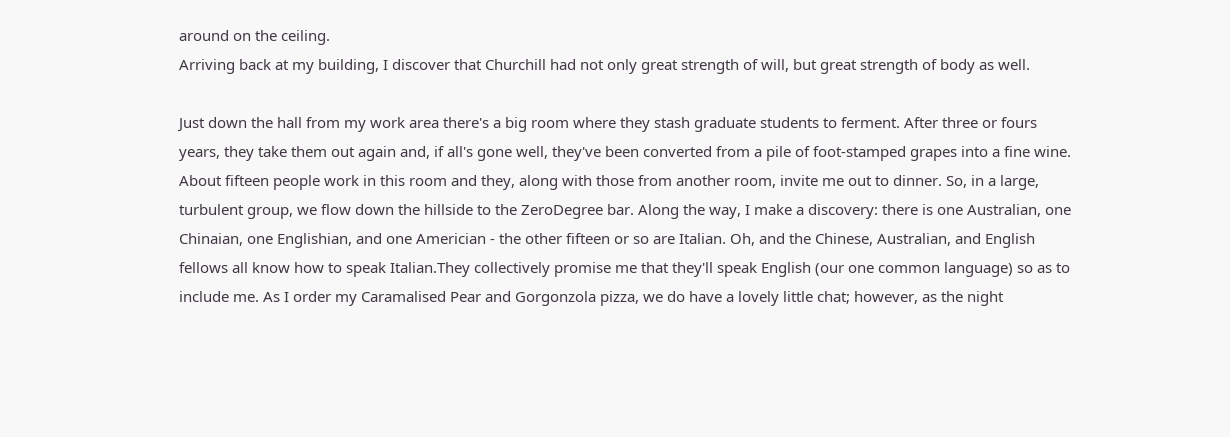around on the ceiling.
Arriving back at my building, I discover that Churchill had not only great strength of will, but great strength of body as well.

Just down the hall from my work area there's a big room where they stash graduate students to ferment. After three or fours years, they take them out again and, if all's gone well, they've been converted from a pile of foot-stamped grapes into a fine wine. About fifteen people work in this room and they, along with those from another room, invite me out to dinner. So, in a large, turbulent group, we flow down the hillside to the ZeroDegree bar. Along the way, I make a discovery: there is one Australian, one Chinaian, one Englishian, and one Americian - the other fifteen or so are Italian. Oh, and the Chinese, Australian, and English fellows all know how to speak Italian.They collectively promise me that they'll speak English (our one common language) so as to include me. As I order my Caramalised Pear and Gorgonzola pizza, we do have a lovely little chat; however, as the night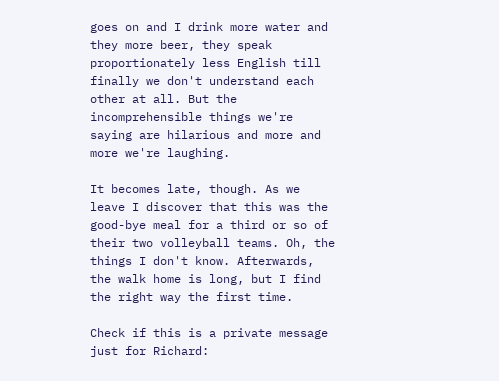goes on and I drink more water and they more beer, they speak proportionately less English till finally we don't understand each other at all. But the incomprehensible things we're saying are hilarious and more and more we're laughing.

It becomes late, though. As we leave I discover that this was the good-bye meal for a third or so of their two volleyball teams. Oh, the things I don't know. Afterwards, the walk home is long, but I find the right way the first time.

Check if this is a private message just for Richard: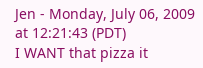Jen - Monday, July 06, 2009 at 12:21:43 (PDT)
I WANT that pizza it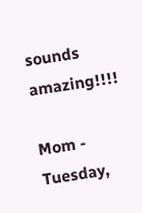sounds amazing!!!!

Mom - Tuesday,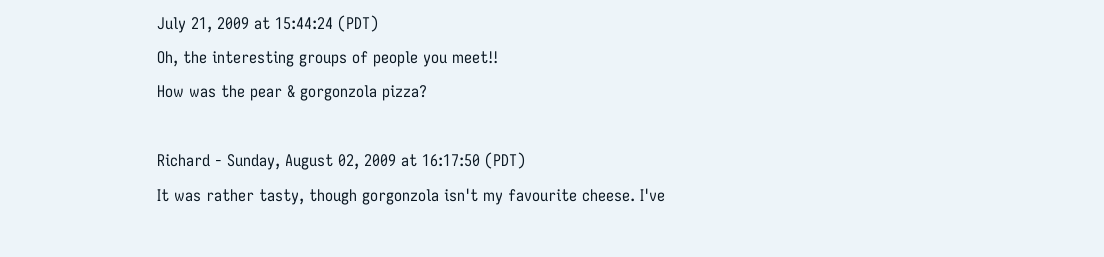July 21, 2009 at 15:44:24 (PDT)
Oh, the interesting groups of people you meet!!
How was the pear & gorgonzola pizza?

Richard - Sunday, August 02, 2009 at 16:17:50 (PDT)
It was rather tasty, though gorgonzola isn't my favourite cheese. I've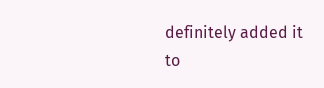definitely added it to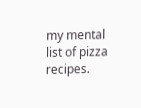my mental list of pizza recipes.